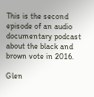This is the second episode of an audio documentary podcast about the black and brown vote in 2016.

Glen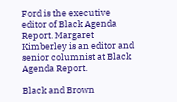Ford is the executive editor of Black Agenda Report. Margaret Kimberley is an editor and senior columnist at Black Agenda Report.

Black and Brown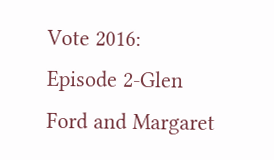Vote 2016: Episode 2-Glen Ford and Margaret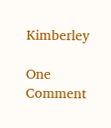Kimberley

One Comment